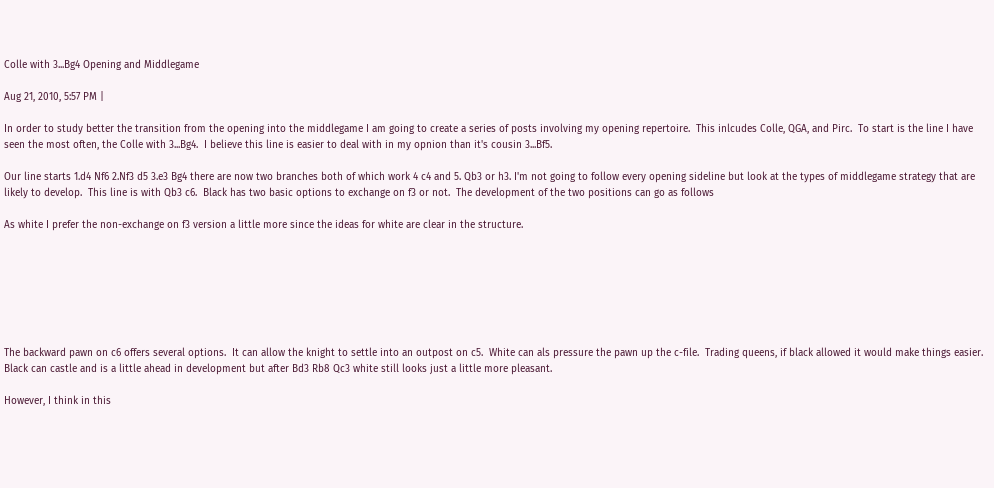Colle with 3...Bg4 Opening and Middlegame

Aug 21, 2010, 5:57 PM |

In order to study better the transition from the opening into the middlegame I am going to create a series of posts involving my opening repertoire.  This inlcudes Colle, QGA, and Pirc.  To start is the line I have seen the most often, the Colle with 3...Bg4.  I believe this line is easier to deal with in my opnion than it's cousin 3...Bf5.

Our line starts 1.d4 Nf6 2.Nf3 d5 3.e3 Bg4 there are now two branches both of which work 4 c4 and 5. Qb3 or h3. I'm not going to follow every opening sideline but look at the types of middlegame strategy that are likely to develop.  This line is with Qb3 c6.  Black has two basic options to exchange on f3 or not.  The development of the two positions can go as follows

As white I prefer the non-exchange on f3 version a little more since the ideas for white are clear in the structure.







The backward pawn on c6 offers several options.  It can allow the knight to settle into an outpost on c5.  White can als pressure the pawn up the c-file.  Trading queens, if black allowed it would make things easier.  Black can castle and is a little ahead in development but after Bd3 Rb8 Qc3 white still looks just a little more pleasant.

However, I think in this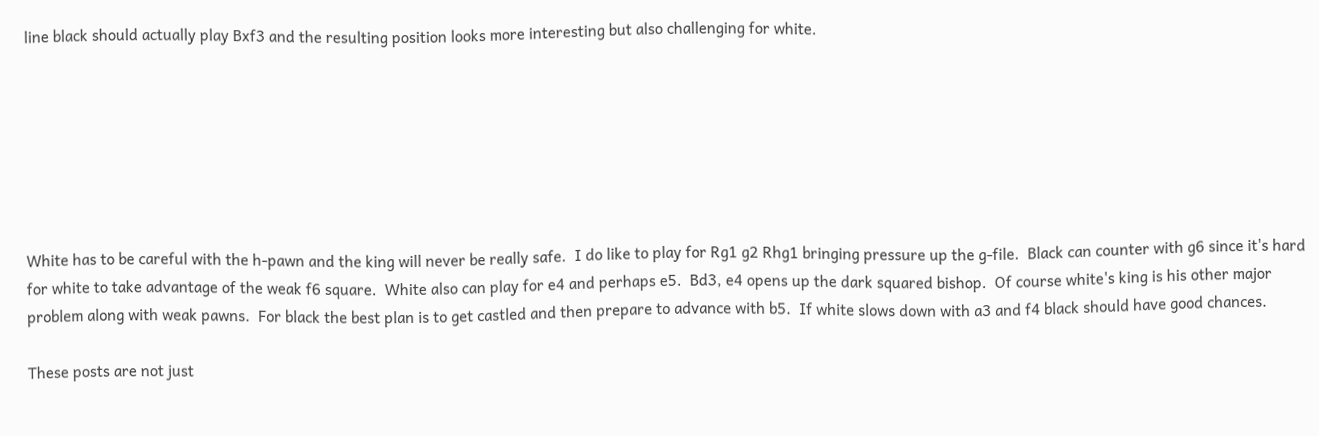line black should actually play Bxf3 and the resulting position looks more interesting but also challenging for white.







White has to be careful with the h-pawn and the king will never be really safe.  I do like to play for Rg1 g2 Rhg1 bringing pressure up the g-file.  Black can counter with g6 since it's hard for white to take advantage of the weak f6 square.  White also can play for e4 and perhaps e5.  Bd3, e4 opens up the dark squared bishop.  Of course white's king is his other major problem along with weak pawns.  For black the best plan is to get castled and then prepare to advance with b5.  If white slows down with a3 and f4 black should have good chances.

These posts are not just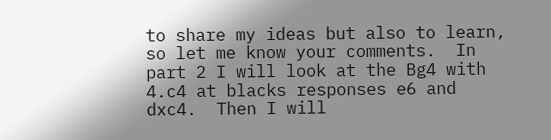to share my ideas but also to learn, so let me know your comments.  In part 2 I will look at the Bg4 with 4.c4 at blacks responses e6 and dxc4.  Then I will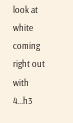look at white coming right out with 4...h3